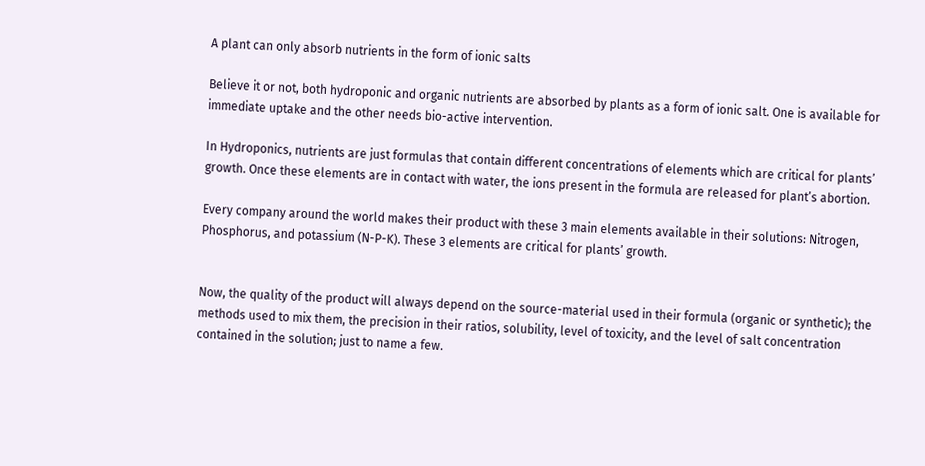A plant can only absorb nutrients in the form of ionic salts

Believe it or not, both hydroponic and organic nutrients are absorbed by plants as a form of ionic salt. One is available for immediate uptake and the other needs bio-active intervention.

In Hydroponics, nutrients are just formulas that contain different concentrations of elements which are critical for plants’ growth. Once these elements are in contact with water, the ions present in the formula are released for plant’s abortion.

Every company around the world makes their product with these 3 main elements available in their solutions: Nitrogen, Phosphorus, and potassium (N-P-K). These 3 elements are critical for plants’ growth.


Now, the quality of the product will always depend on the source-material used in their formula (organic or synthetic); the methods used to mix them, the precision in their ratios, solubility, level of toxicity, and the level of salt concentration contained in the solution; just to name a few.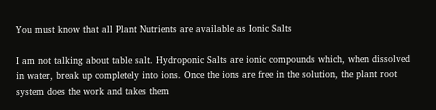You must know that all Plant Nutrients are available as Ionic Salts

I am not talking about table salt. Hydroponic Salts are ionic compounds which, when dissolved in water, break up completely into ions. Once the ions are free in the solution, the plant root system does the work and takes them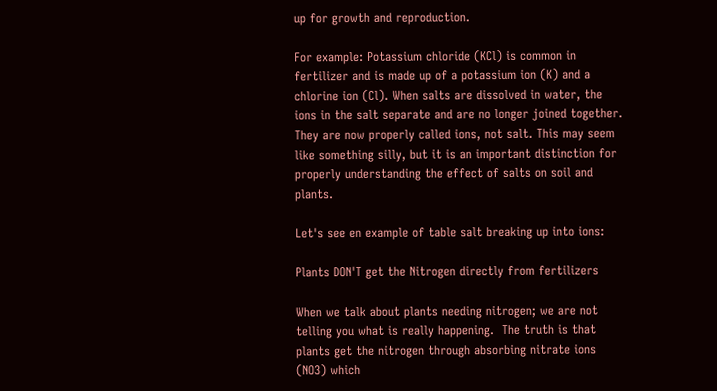up for growth and reproduction.

For example: Potassium chloride (KCl) is common in fertilizer and is made up of a potassium ion (K) and a chlorine ion (Cl). When salts are dissolved in water, the ions in the salt separate and are no longer joined together. They are now properly called ions, not salt. This may seem like something silly, but it is an important distinction for properly understanding the effect of salts on soil and plants.

Let's see en example of table salt breaking up into ions:

Plants DON'T get the Nitrogen directly from fertilizers

When we talk about plants needing nitrogen; we are not telling you what is really happening.  The truth is that plants get the nitrogen through absorbing nitrate ions (NO3) which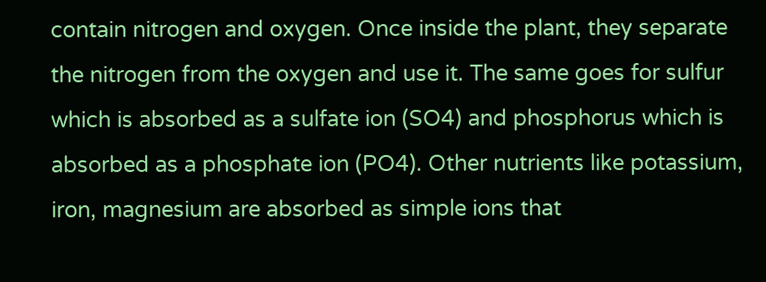contain nitrogen and oxygen. Once inside the plant, they separate the nitrogen from the oxygen and use it. The same goes for sulfur which is absorbed as a sulfate ion (SO4) and phosphorus which is absorbed as a phosphate ion (PO4). Other nutrients like potassium, iron, magnesium are absorbed as simple ions that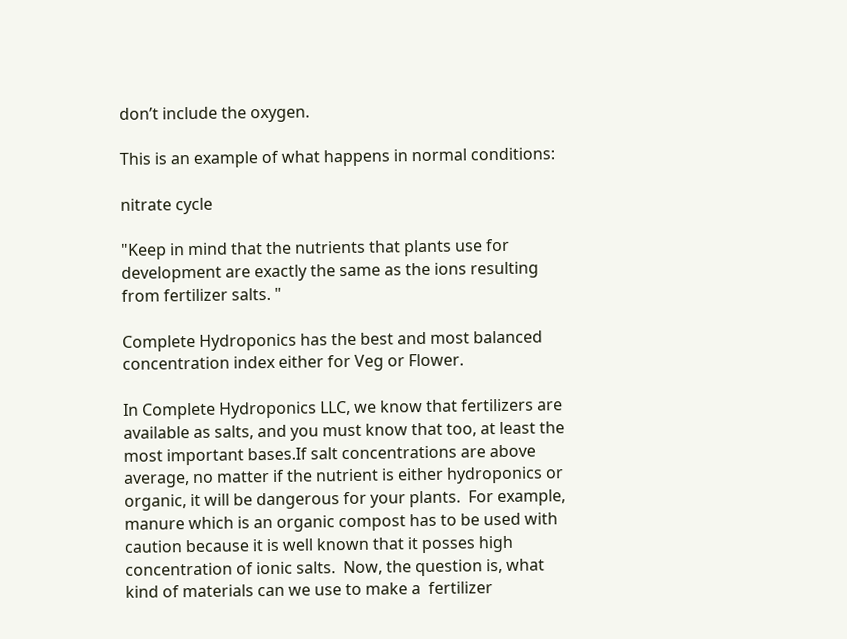don’t include the oxygen.

This is an example of what happens in normal conditions:

nitrate cycle

"Keep in mind that the nutrients that plants use for development are exactly the same as the ions resulting from fertilizer salts. "

Complete Hydroponics has the best and most balanced concentration index either for Veg or Flower.

In Complete Hydroponics LLC, we know that fertilizers are available as salts, and you must know that too, at least the most important bases.If salt concentrations are above average, no matter if the nutrient is either hydroponics or organic, it will be dangerous for your plants.  For example, manure which is an organic compost has to be used with caution because it is well known that it posses high concentration of ionic salts.  Now, the question is, what kind of materials can we use to make a  fertilizer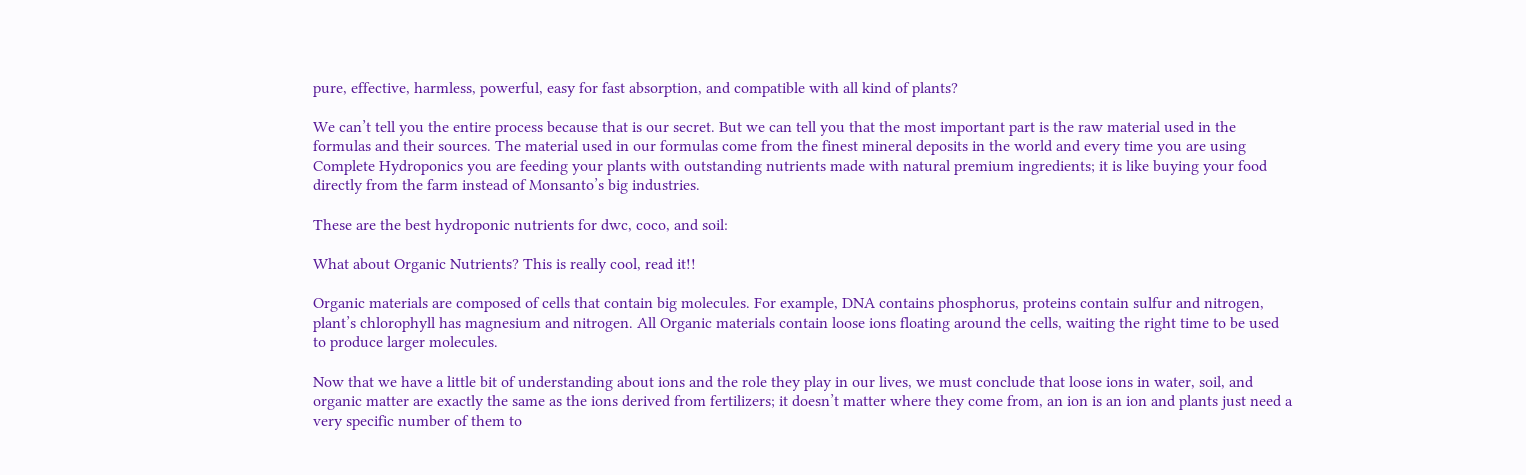pure, effective, harmless, powerful, easy for fast absorption, and compatible with all kind of plants?

We can’t tell you the entire process because that is our secret. But we can tell you that the most important part is the raw material used in the formulas and their sources. The material used in our formulas come from the finest mineral deposits in the world and every time you are using Complete Hydroponics you are feeding your plants with outstanding nutrients made with natural premium ingredients; it is like buying your food directly from the farm instead of Monsanto’s big industries.

These are the best hydroponic nutrients for dwc, coco, and soil:

What about Organic Nutrients? This is really cool, read it!!

Organic materials are composed of cells that contain big molecules. For example, DNA contains phosphorus, proteins contain sulfur and nitrogen, plant’s chlorophyll has magnesium and nitrogen. All Organic materials contain loose ions floating around the cells, waiting the right time to be used to produce larger molecules.

Now that we have a little bit of understanding about ions and the role they play in our lives, we must conclude that loose ions in water, soil, and organic matter are exactly the same as the ions derived from fertilizers; it doesn’t matter where they come from, an ion is an ion and plants just need a very specific number of them to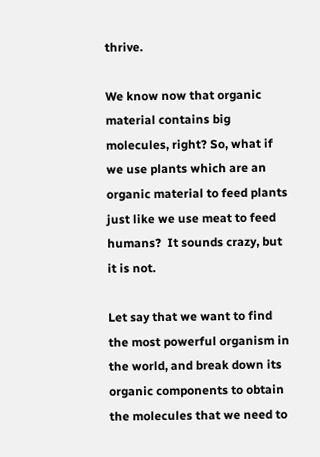thrive.

We know now that organic material contains big molecules, right? So, what if we use plants which are an organic material to feed plants just like we use meat to feed humans?  It sounds crazy, but it is not.

Let say that we want to find the most powerful organism in the world, and break down its organic components to obtain the molecules that we need to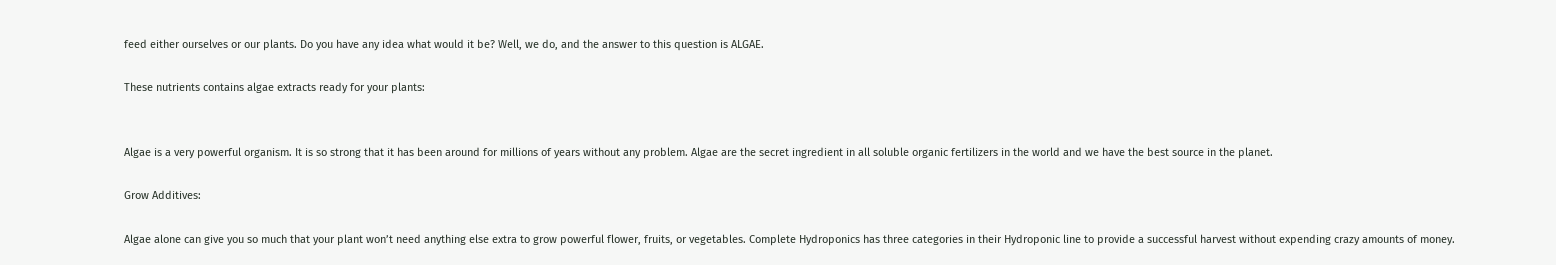feed either ourselves or our plants. Do you have any idea what would it be? Well, we do, and the answer to this question is ALGAE.

These nutrients contains algae extracts ready for your plants:


Algae is a very powerful organism. It is so strong that it has been around for millions of years without any problem. Algae are the secret ingredient in all soluble organic fertilizers in the world and we have the best source in the planet.

Grow Additives:

Algae alone can give you so much that your plant won’t need anything else extra to grow powerful flower, fruits, or vegetables. Complete Hydroponics has three categories in their Hydroponic line to provide a successful harvest without expending crazy amounts of money.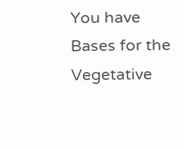You have Bases for the Vegetative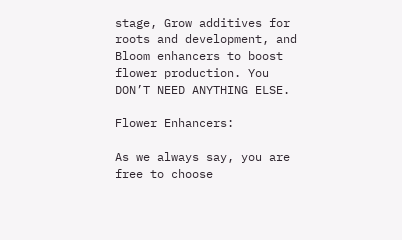stage, Grow additives for roots and development, and Bloom enhancers to boost flower production. You DON’T NEED ANYTHING ELSE.

Flower Enhancers:

As we always say, you are free to choose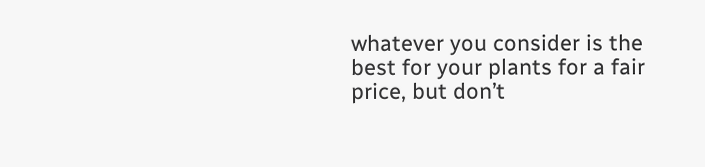whatever you consider is the best for your plants for a fair price, but don’t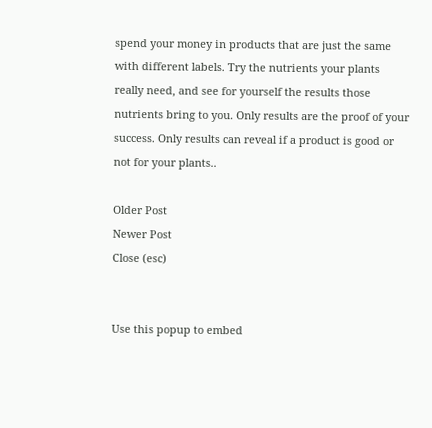spend your money in products that are just the same with different labels. Try the nutrients your plants really need, and see for yourself the results those nutrients bring to you. Only results are the proof of your success. Only results can reveal if a product is good or not for your plants..

Older Post
Newer Post
Close (esc)


Use this popup to embed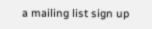a mailing list sign up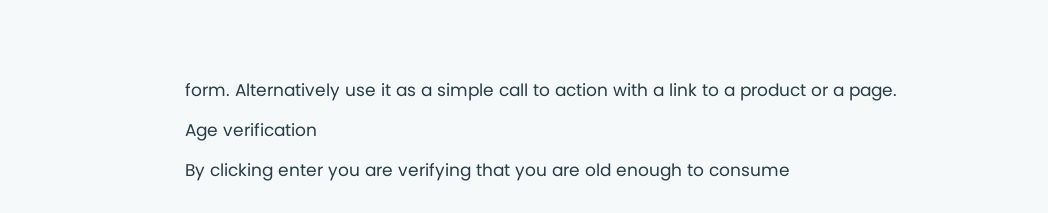form. Alternatively use it as a simple call to action with a link to a product or a page.

Age verification

By clicking enter you are verifying that you are old enough to consume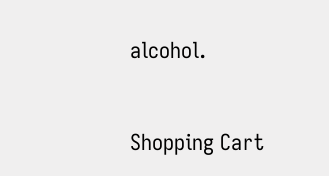alcohol.


Shopping Cart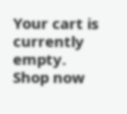Your cart is currently empty.
Shop now